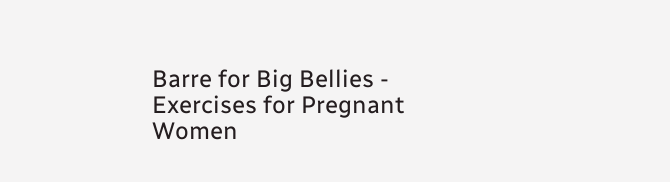Barre for Big Bellies - Exercises for Pregnant Women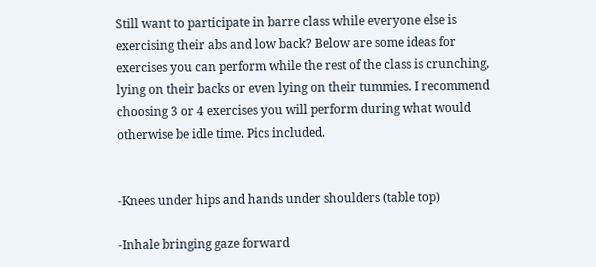Still want to participate in barre class while everyone else is exercising their abs and low back? Below are some ideas for exercises you can perform while the rest of the class is crunching, lying on their backs or even lying on their tummies. I recommend choosing 3 or 4 exercises you will perform during what would otherwise be idle time. Pics included.


-Knees under hips and hands under shoulders (table top)

-Inhale bringing gaze forward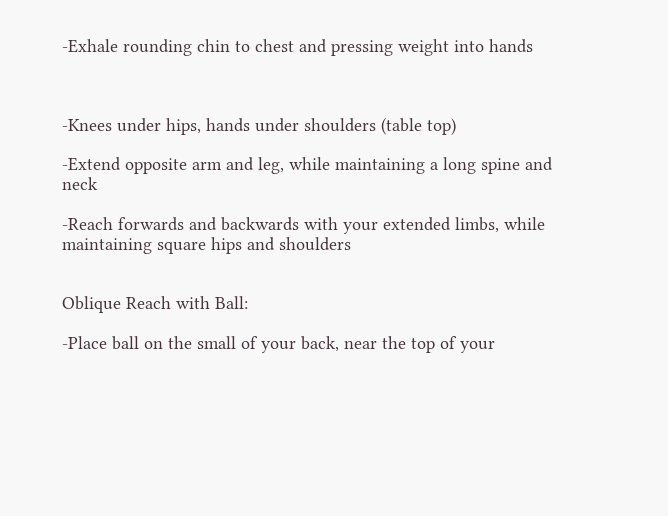-Exhale rounding chin to chest and pressing weight into hands



-Knees under hips, hands under shoulders (table top)

-Extend opposite arm and leg, while maintaining a long spine and neck

-Reach forwards and backwards with your extended limbs, while maintaining square hips and shoulders


Oblique Reach with Ball:

-Place ball on the small of your back, near the top of your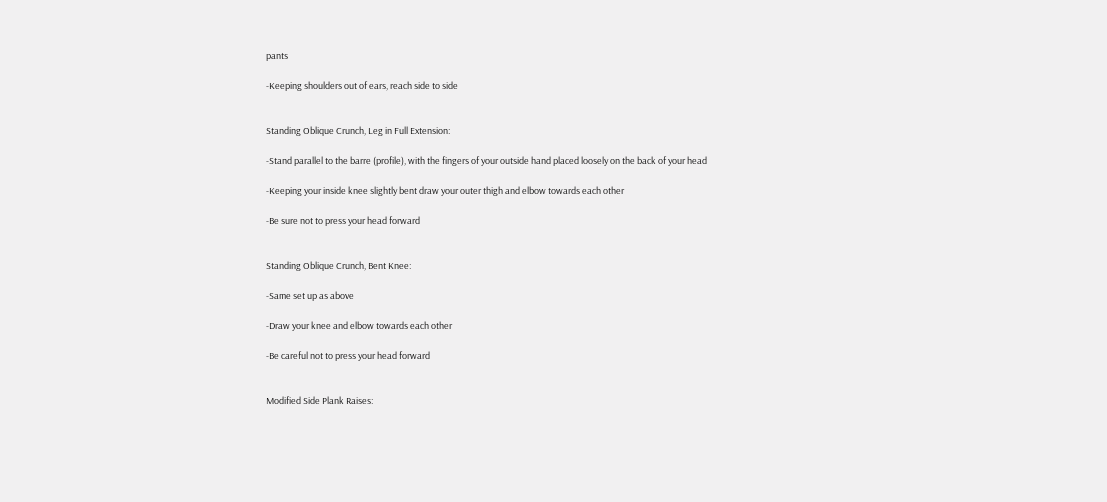pants

-Keeping shoulders out of ears, reach side to side


Standing Oblique Crunch, Leg in Full Extension:

-Stand parallel to the barre (profile), with the fingers of your outside hand placed loosely on the back of your head

-Keeping your inside knee slightly bent draw your outer thigh and elbow towards each other

-Be sure not to press your head forward


Standing Oblique Crunch, Bent Knee:

-Same set up as above

-Draw your knee and elbow towards each other

-Be careful not to press your head forward


Modified Side Plank Raises: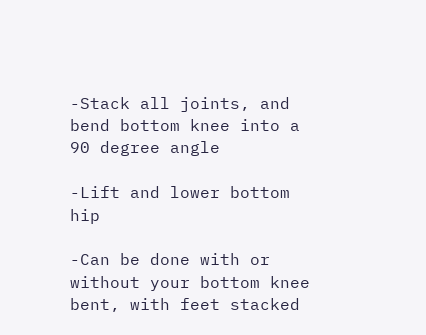-Stack all joints, and bend bottom knee into a 90 degree angle

-Lift and lower bottom hip

-Can be done with or without your bottom knee bent, with feet stacked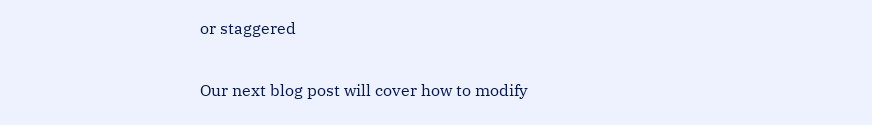or staggered


Our next blog post will cover how to modify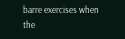barre exercises when the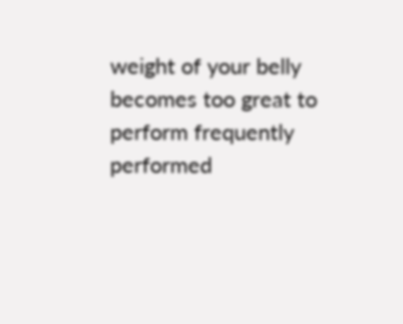weight of your belly becomes too great to perform frequently performed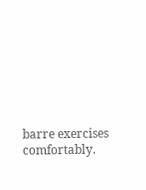barre exercises comfortably.